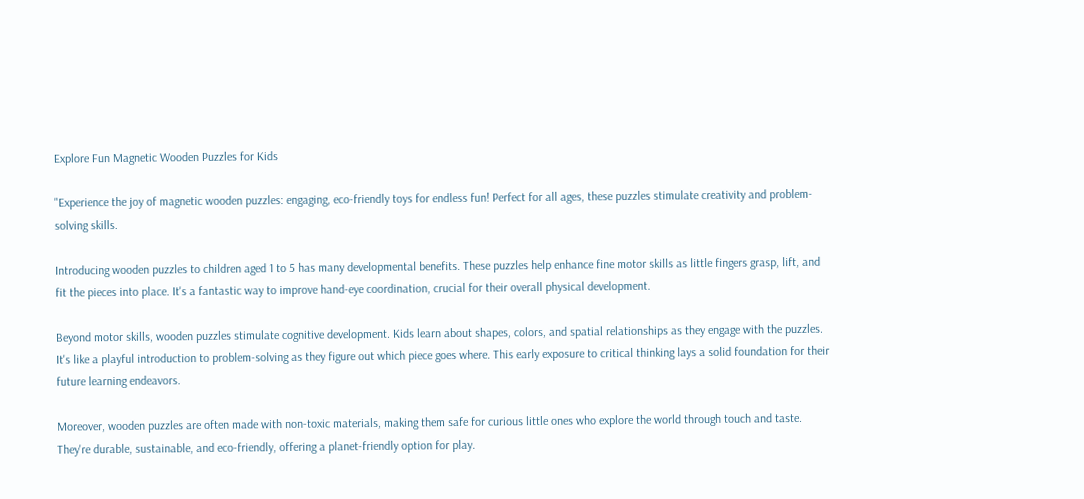Explore Fun Magnetic Wooden Puzzles for Kids

"Experience the joy of magnetic wooden puzzles: engaging, eco-friendly toys for endless fun! Perfect for all ages, these puzzles stimulate creativity and problem-solving skills.

Introducing wooden puzzles to children aged 1 to 5 has many developmental benefits. These puzzles help enhance fine motor skills as little fingers grasp, lift, and fit the pieces into place. It's a fantastic way to improve hand-eye coordination, crucial for their overall physical development.

Beyond motor skills, wooden puzzles stimulate cognitive development. Kids learn about shapes, colors, and spatial relationships as they engage with the puzzles. It's like a playful introduction to problem-solving as they figure out which piece goes where. This early exposure to critical thinking lays a solid foundation for their future learning endeavors.

Moreover, wooden puzzles are often made with non-toxic materials, making them safe for curious little ones who explore the world through touch and taste. They're durable, sustainable, and eco-friendly, offering a planet-friendly option for play.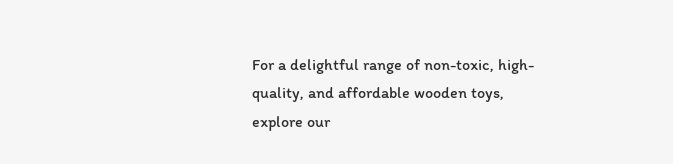For a delightful range of non-toxic, high-quality, and affordable wooden toys, explore our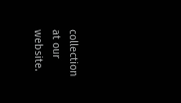collection at our website.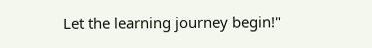Let the learning journey begin!"